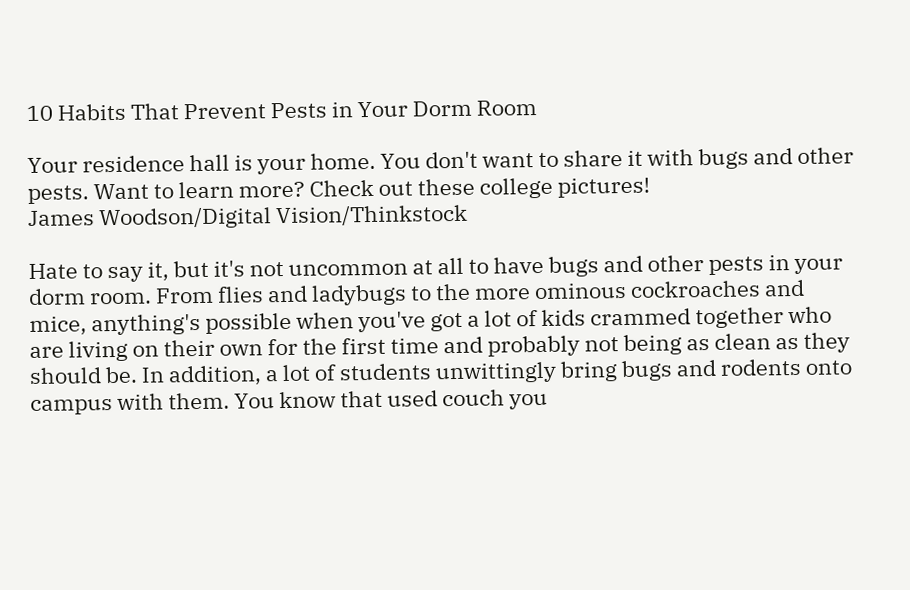10 Habits That Prevent Pests in Your Dorm Room

Your residence hall is your home. You don't want to share it with bugs and other pests. Want to learn more? Check out these college pictures!
James Woodson/Digital Vision/Thinkstock

Hate to say it, but it's not uncommon at all to have bugs and other pests in your dorm room. From flies and ladybugs to the more ominous cockroaches and mice, anything's possible when you've got a lot of kids crammed together who are living on their own for the first time and probably not being as clean as they should be. In addition, a lot of students unwittingly bring bugs and rodents onto campus with them. You know that used couch you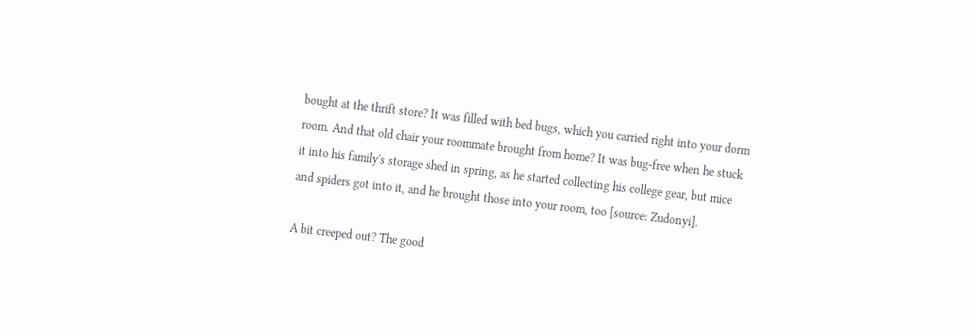bought at the thrift store? It was filled with bed bugs, which you carried right into your dorm room. And that old chair your roommate brought from home? It was bug-free when he stuck it into his family's storage shed in spring, as he started collecting his college gear, but mice and spiders got into it, and he brought those into your room, too [source: Zudonyi].

A bit creeped out? The good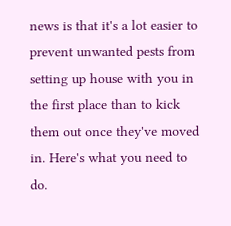news is that it's a lot easier to prevent unwanted pests from setting up house with you in the first place than to kick them out once they've moved in. Here's what you need to do.